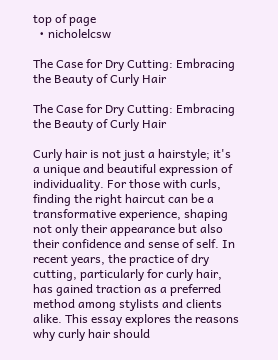top of page
  • nicholelcsw

The Case for Dry Cutting: Embracing the Beauty of Curly Hair

The Case for Dry Cutting: Embracing the Beauty of Curly Hair

Curly hair is not just a hairstyle; it's a unique and beautiful expression of individuality. For those with curls, finding the right haircut can be a transformative experience, shaping not only their appearance but also their confidence and sense of self. In recent years, the practice of dry cutting, particularly for curly hair, has gained traction as a preferred method among stylists and clients alike. This essay explores the reasons why curly hair should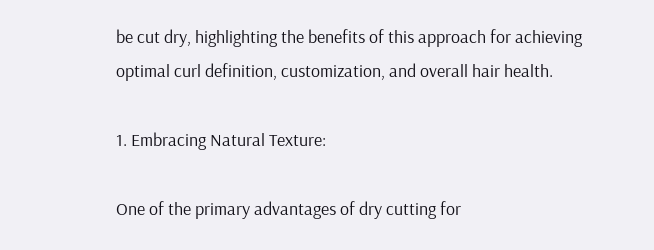be cut dry, highlighting the benefits of this approach for achieving optimal curl definition, customization, and overall hair health.

1. Embracing Natural Texture:

One of the primary advantages of dry cutting for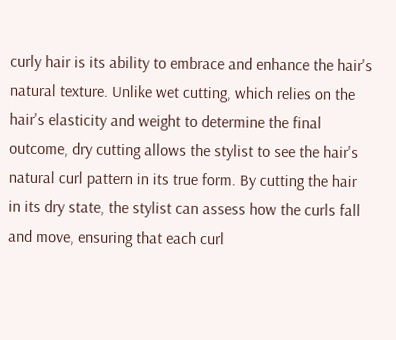curly hair is its ability to embrace and enhance the hair's natural texture. Unlike wet cutting, which relies on the hair's elasticity and weight to determine the final outcome, dry cutting allows the stylist to see the hair's natural curl pattern in its true form. By cutting the hair in its dry state, the stylist can assess how the curls fall and move, ensuring that each curl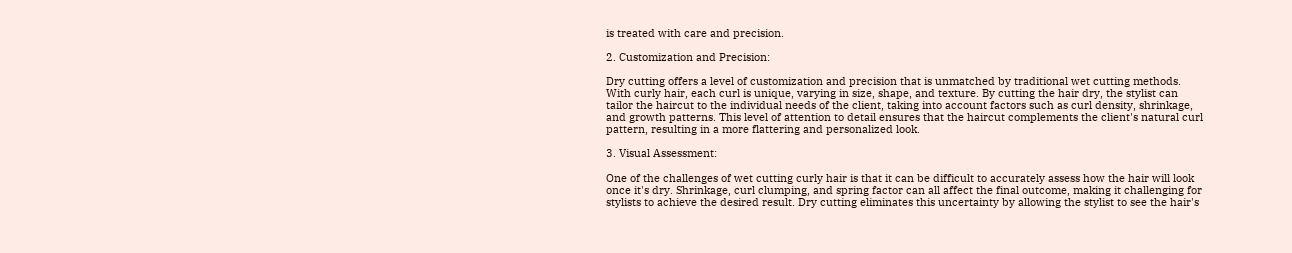is treated with care and precision.

2. Customization and Precision:

Dry cutting offers a level of customization and precision that is unmatched by traditional wet cutting methods. With curly hair, each curl is unique, varying in size, shape, and texture. By cutting the hair dry, the stylist can tailor the haircut to the individual needs of the client, taking into account factors such as curl density, shrinkage, and growth patterns. This level of attention to detail ensures that the haircut complements the client's natural curl pattern, resulting in a more flattering and personalized look.

3. Visual Assessment:

One of the challenges of wet cutting curly hair is that it can be difficult to accurately assess how the hair will look once it's dry. Shrinkage, curl clumping, and spring factor can all affect the final outcome, making it challenging for stylists to achieve the desired result. Dry cutting eliminates this uncertainty by allowing the stylist to see the hair's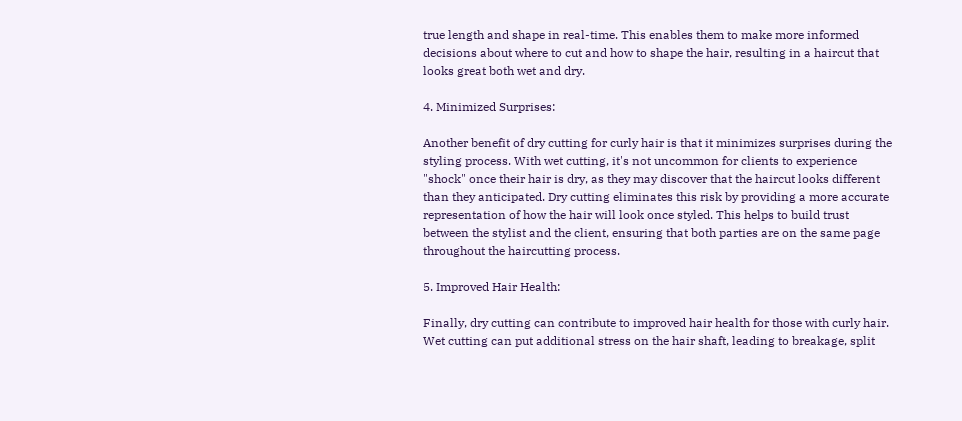true length and shape in real-time. This enables them to make more informed decisions about where to cut and how to shape the hair, resulting in a haircut that looks great both wet and dry.

4. Minimized Surprises:

Another benefit of dry cutting for curly hair is that it minimizes surprises during the styling process. With wet cutting, it's not uncommon for clients to experience "shock" once their hair is dry, as they may discover that the haircut looks different than they anticipated. Dry cutting eliminates this risk by providing a more accurate representation of how the hair will look once styled. This helps to build trust between the stylist and the client, ensuring that both parties are on the same page throughout the haircutting process.

5. Improved Hair Health:

Finally, dry cutting can contribute to improved hair health for those with curly hair. Wet cutting can put additional stress on the hair shaft, leading to breakage, split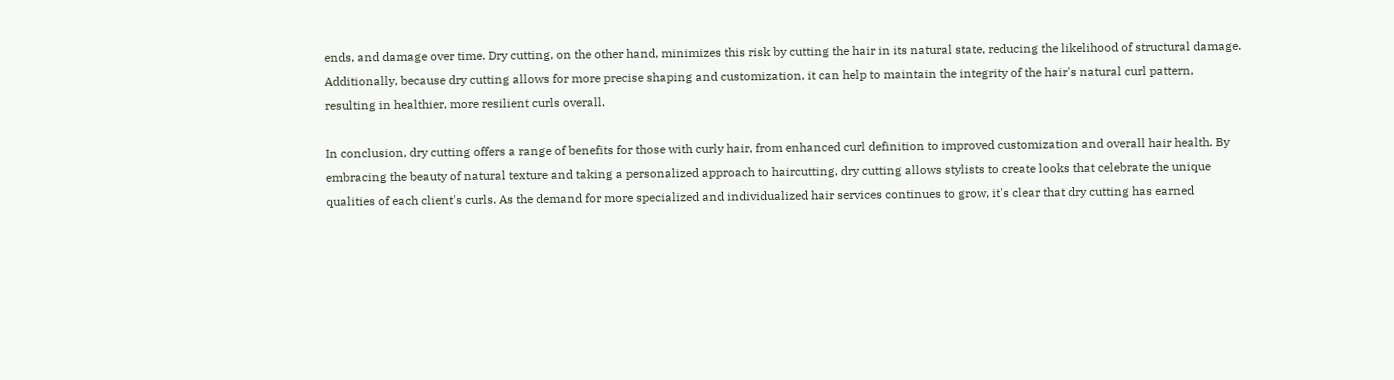ends, and damage over time. Dry cutting, on the other hand, minimizes this risk by cutting the hair in its natural state, reducing the likelihood of structural damage. Additionally, because dry cutting allows for more precise shaping and customization, it can help to maintain the integrity of the hair's natural curl pattern, resulting in healthier, more resilient curls overall.

In conclusion, dry cutting offers a range of benefits for those with curly hair, from enhanced curl definition to improved customization and overall hair health. By embracing the beauty of natural texture and taking a personalized approach to haircutting, dry cutting allows stylists to create looks that celebrate the unique qualities of each client's curls. As the demand for more specialized and individualized hair services continues to grow, it's clear that dry cutting has earned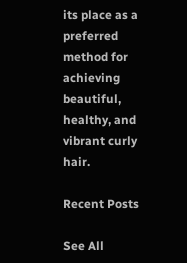its place as a preferred method for achieving beautiful, healthy, and vibrant curly hair.

Recent Posts

See All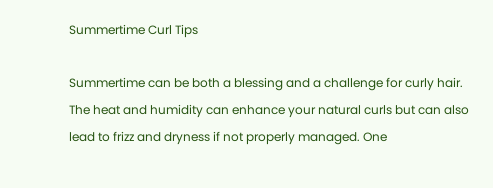Summertime Curl Tips

Summertime can be both a blessing and a challenge for curly hair. The heat and humidity can enhance your natural curls but can also lead to frizz and dryness if not properly managed. One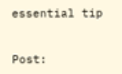essential tip


Post: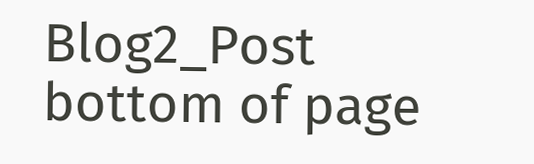Blog2_Post
bottom of page